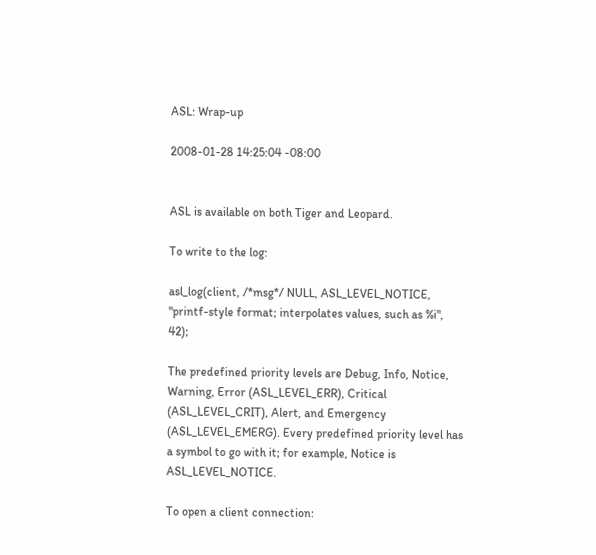ASL: Wrap-up

2008-01-28 14:25:04 -08:00


ASL is available on both Tiger and Leopard.

To write to the log:

asl_log(client, /*msg*/ NULL, ASL_LEVEL_NOTICE, "printf-style format; interpolates values, such as %i", 42);

The predefined priority levels are Debug, Info, Notice, Warning, Error (ASL_LEVEL_ERR), Critical (ASL_LEVEL_CRIT), Alert, and Emergency (ASL_LEVEL_EMERG). Every predefined priority level has a symbol to go with it; for example, Notice is ASL_LEVEL_NOTICE.

To open a client connection: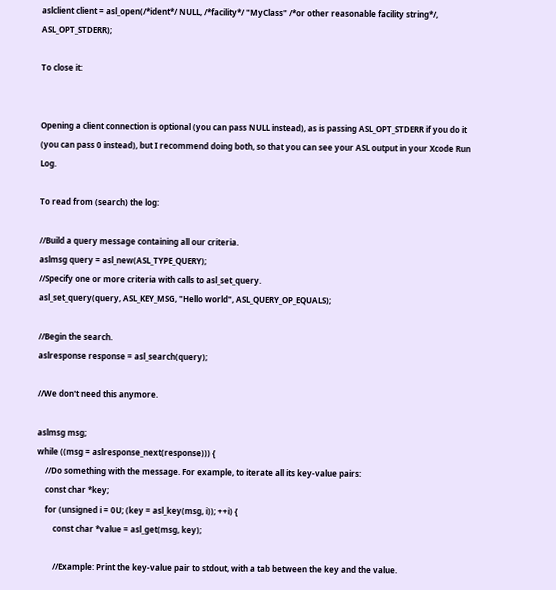aslclient client = asl_open(/*ident*/ NULL, /*facility*/ "MyClass" /*or other reasonable facility string*/, ASL_OPT_STDERR);

To close it:


Opening a client connection is optional (you can pass NULL instead), as is passing ASL_OPT_STDERR if you do it (you can pass 0 instead), but I recommend doing both, so that you can see your ASL output in your Xcode Run Log.

To read from (search) the log:

//Build a query message containing all our criteria.
aslmsg query = asl_new(ASL_TYPE_QUERY);
//Specify one or more criteria with calls to asl_set_query.
asl_set_query(query, ASL_KEY_MSG, "Hello world", ASL_QUERY_OP_EQUALS);

//Begin the search.
aslresponse response = asl_search(query);

//We don't need this anymore.

aslmsg msg;
while ((msg = aslresponse_next(response))) {
    //Do something with the message. For example, to iterate all its key-value pairs:
    const char *key;
    for (unsigned i = 0U; (key = asl_key(msg, i)); ++i) {
        const char *value = asl_get(msg, key);

        //Example: Print the key-value pair to stdout, with a tab between the key and the value.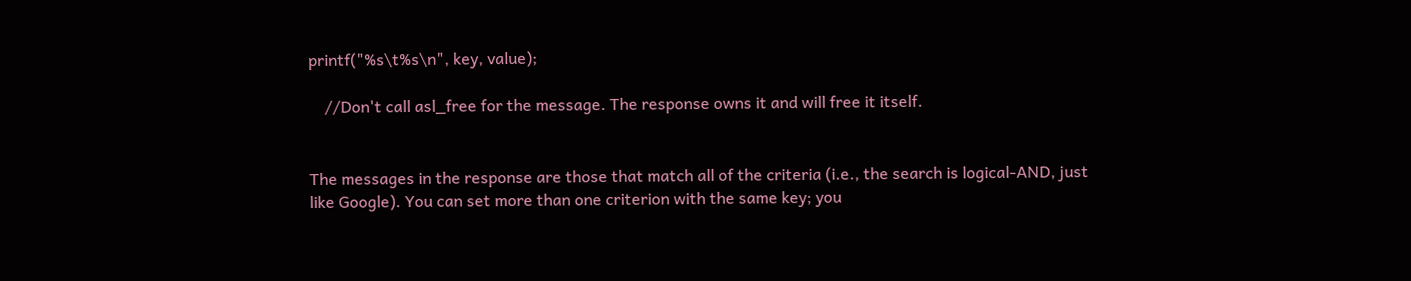printf("%s\t%s\n", key, value);

    //Don't call asl_free for the message. The response owns it and will free it itself.


The messages in the response are those that match all of the criteria (i.e., the search is logical-AND, just like Google). You can set more than one criterion with the same key; you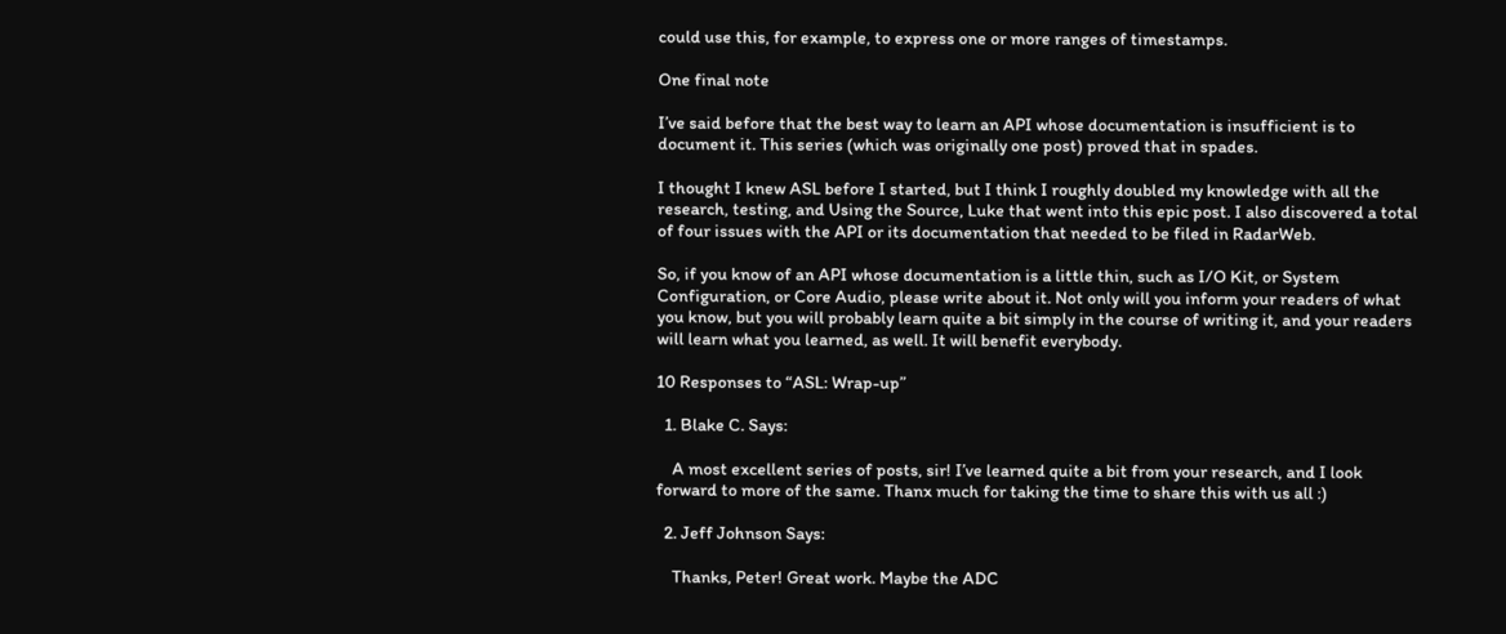could use this, for example, to express one or more ranges of timestamps.

One final note

I’ve said before that the best way to learn an API whose documentation is insufficient is to document it. This series (which was originally one post) proved that in spades.

I thought I knew ASL before I started, but I think I roughly doubled my knowledge with all the research, testing, and Using the Source, Luke that went into this epic post. I also discovered a total of four issues with the API or its documentation that needed to be filed in RadarWeb.

So, if you know of an API whose documentation is a little thin, such as I/O Kit, or System Configuration, or Core Audio, please write about it. Not only will you inform your readers of what you know, but you will probably learn quite a bit simply in the course of writing it, and your readers will learn what you learned, as well. It will benefit everybody.

10 Responses to “ASL: Wrap-up”

  1. Blake C. Says:

    A most excellent series of posts, sir! I’ve learned quite a bit from your research, and I look forward to more of the same. Thanx much for taking the time to share this with us all :)

  2. Jeff Johnson Says:

    Thanks, Peter! Great work. Maybe the ADC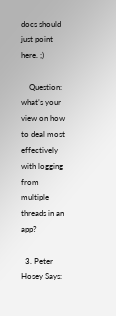docs should just point here. ;)

    Question: what’s your view on how to deal most effectively with logging from multiple threads in an app?

  3. Peter Hosey Says: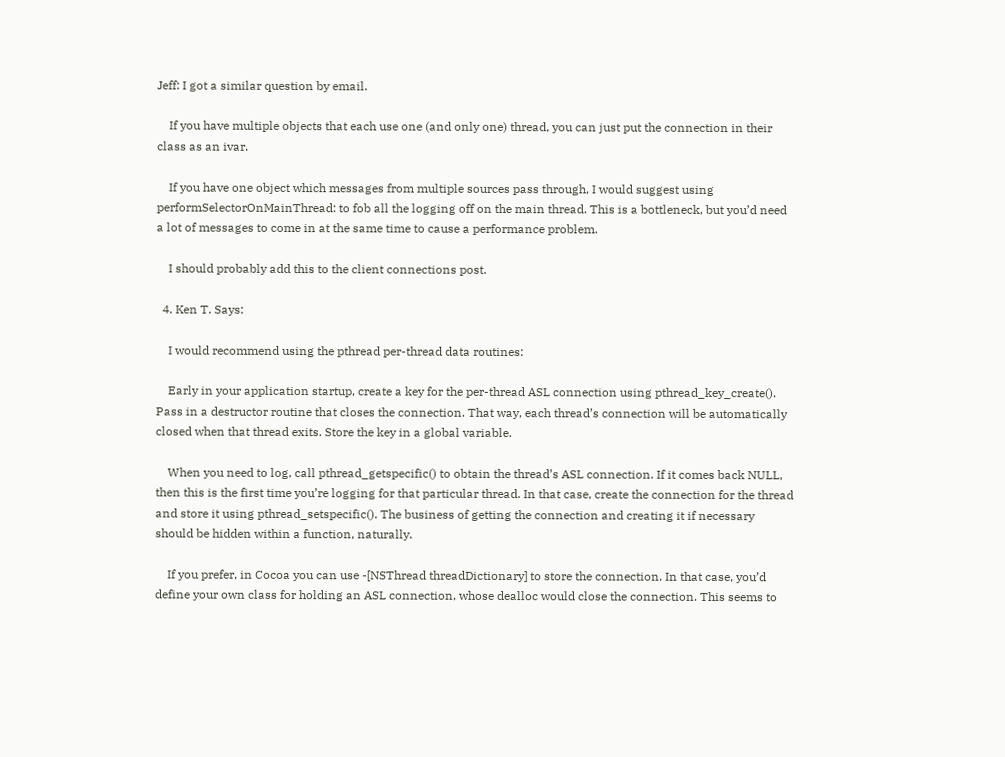Jeff: I got a similar question by email.

    If you have multiple objects that each use one (and only one) thread, you can just put the connection in their class as an ivar.

    If you have one object which messages from multiple sources pass through, I would suggest using performSelectorOnMainThread: to fob all the logging off on the main thread. This is a bottleneck, but you’d need a lot of messages to come in at the same time to cause a performance problem.

    I should probably add this to the client connections post.

  4. Ken T. Says:

    I would recommend using the pthread per-thread data routines:

    Early in your application startup, create a key for the per-thread ASL connection using pthread_key_create(). Pass in a destructor routine that closes the connection. That way, each thread’s connection will be automatically closed when that thread exits. Store the key in a global variable.

    When you need to log, call pthread_getspecific() to obtain the thread’s ASL connection. If it comes back NULL, then this is the first time you’re logging for that particular thread. In that case, create the connection for the thread and store it using pthread_setspecific(). The business of getting the connection and creating it if necessary should be hidden within a function, naturally.

    If you prefer, in Cocoa you can use -[NSThread threadDictionary] to store the connection. In that case, you’d define your own class for holding an ASL connection, whose dealloc would close the connection. This seems to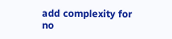add complexity for no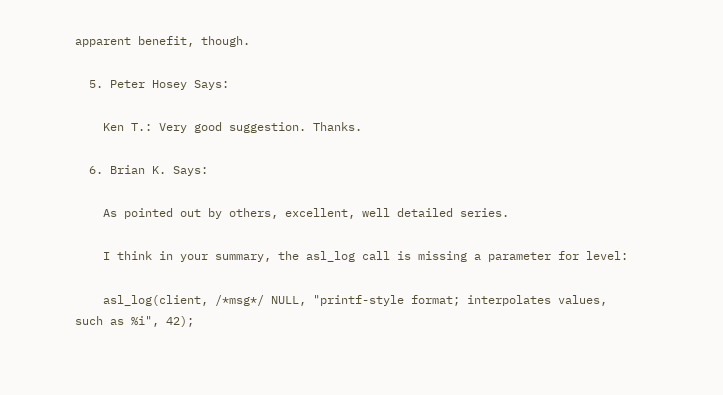apparent benefit, though.

  5. Peter Hosey Says:

    Ken T.: Very good suggestion. Thanks.

  6. Brian K. Says:

    As pointed out by others, excellent, well detailed series.

    I think in your summary, the asl_log call is missing a parameter for level:

    asl_log(client, /*msg*/ NULL, "printf-style format; interpolates values, such as %i", 42);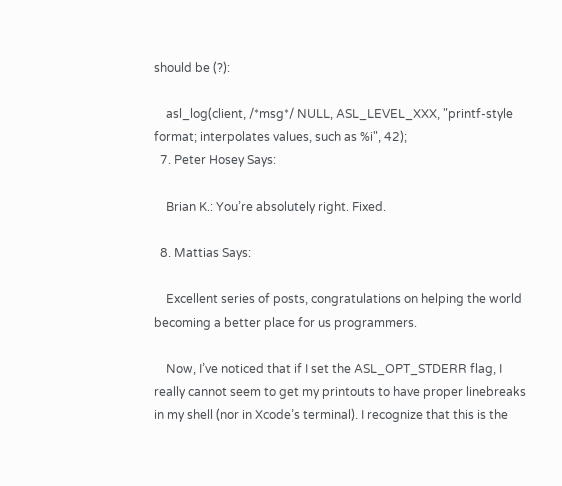should be (?):

    asl_log(client, /*msg*/ NULL, ASL_LEVEL_XXX, "printf-style format; interpolates values, such as %i", 42);
  7. Peter Hosey Says:

    Brian K.: You’re absolutely right. Fixed.

  8. Mattias Says:

    Excellent series of posts, congratulations on helping the world becoming a better place for us programmers.

    Now, I’ve noticed that if I set the ASL_OPT_STDERR flag, I really cannot seem to get my printouts to have proper linebreaks in my shell (nor in Xcode’s terminal). I recognize that this is the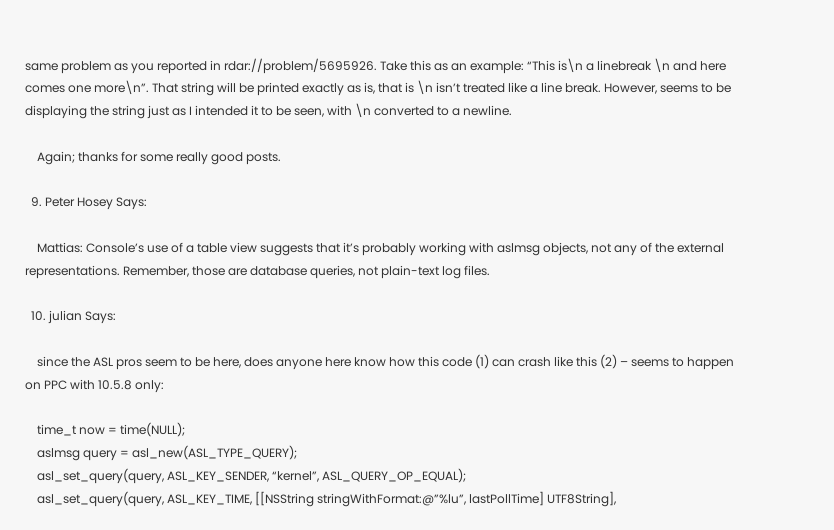same problem as you reported in rdar://problem/5695926. Take this as an example: “This is\n a linebreak \n and here comes one more\n”. That string will be printed exactly as is, that is \n isn’t treated like a line break. However, seems to be displaying the string just as I intended it to be seen, with \n converted to a newline.

    Again; thanks for some really good posts.

  9. Peter Hosey Says:

    Mattias: Console’s use of a table view suggests that it’s probably working with aslmsg objects, not any of the external representations. Remember, those are database queries, not plain-text log files.

  10. julian Says:

    since the ASL pros seem to be here, does anyone here know how this code (1) can crash like this (2) – seems to happen on PPC with 10.5.8 only:

    time_t now = time(NULL);
    aslmsg query = asl_new(ASL_TYPE_QUERY);
    asl_set_query(query, ASL_KEY_SENDER, “kernel”, ASL_QUERY_OP_EQUAL);
    asl_set_query(query, ASL_KEY_TIME, [[NSString stringWithFormat:@”%lu”, lastPollTime] UTF8String],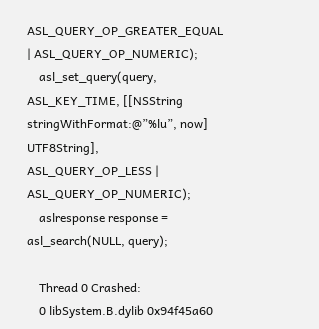ASL_QUERY_OP_GREATER_EQUAL | ASL_QUERY_OP_NUMERIC);
    asl_set_query(query, ASL_KEY_TIME, [[NSString stringWithFormat:@”%lu”, now] UTF8String], ASL_QUERY_OP_LESS | ASL_QUERY_OP_NUMERIC);
    aslresponse response = asl_search(NULL, query);

    Thread 0 Crashed:
    0 libSystem.B.dylib 0x94f45a60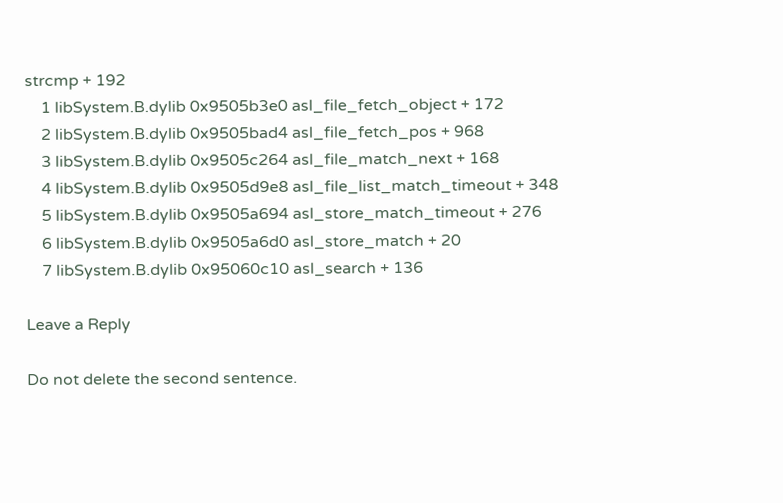strcmp + 192
    1 libSystem.B.dylib 0x9505b3e0 asl_file_fetch_object + 172
    2 libSystem.B.dylib 0x9505bad4 asl_file_fetch_pos + 968
    3 libSystem.B.dylib 0x9505c264 asl_file_match_next + 168
    4 libSystem.B.dylib 0x9505d9e8 asl_file_list_match_timeout + 348
    5 libSystem.B.dylib 0x9505a694 asl_store_match_timeout + 276
    6 libSystem.B.dylib 0x9505a6d0 asl_store_match + 20
    7 libSystem.B.dylib 0x95060c10 asl_search + 136

Leave a Reply

Do not delete the second sentence.